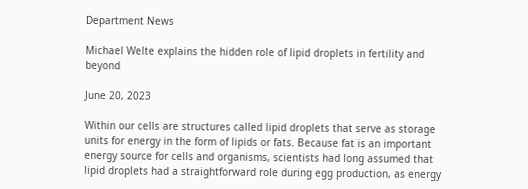Department News

Michael Welte explains the hidden role of lipid droplets in fertility and beyond

June 20, 2023

Within our cells are structures called lipid droplets that serve as storage units for energy in the form of lipids or fats. Because fat is an important energy source for cells and organisms, scientists had long assumed that lipid droplets had a straightforward role during egg production, as energy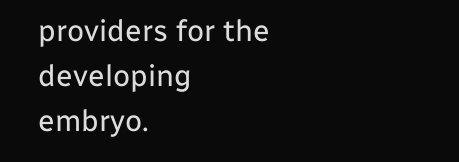providers for the developing embryo.